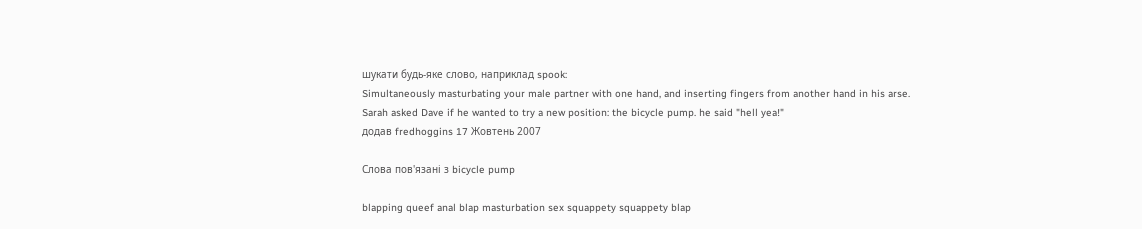шукати будь-яке слово, наприклад spook:
Simultaneously masturbating your male partner with one hand, and inserting fingers from another hand in his arse.
Sarah asked Dave if he wanted to try a new position: the bicycle pump. he said "hell yea!"
додав fredhoggins 17 Жовтень 2007

Слова пов'язані з bicycle pump

blapping queef anal blap masturbation sex squappety squappety blap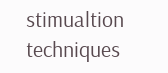stimualtion techniques